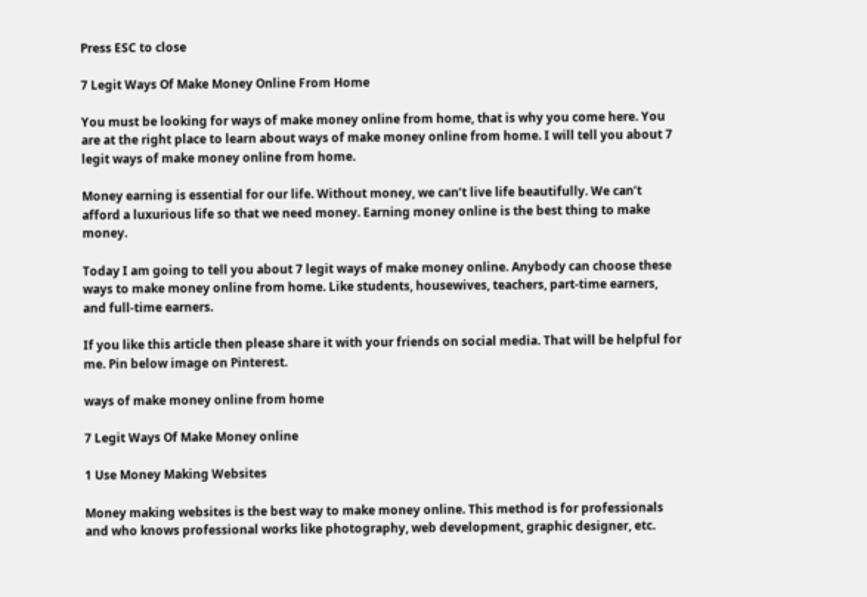Press ESC to close

7 Legit Ways Of Make Money Online From Home

You must be looking for ways of make money online from home, that is why you come here. You are at the right place to learn about ways of make money online from home. I will tell you about 7 legit ways of make money online from home.

Money earning is essential for our life. Without money, we can’t live life beautifully. We can’t afford a luxurious life so that we need money. Earning money online is the best thing to make money.

Today I am going to tell you about 7 legit ways of make money online. Anybody can choose these ways to make money online from home. Like students, housewives, teachers, part-time earners, and full-time earners.

If you like this article then please share it with your friends on social media. That will be helpful for me. Pin below image on Pinterest.

ways of make money online from home

7 Legit Ways Of Make Money online

1 Use Money Making Websites

Money making websites is the best way to make money online. This method is for professionals and who knows professional works like photography, web development, graphic designer, etc.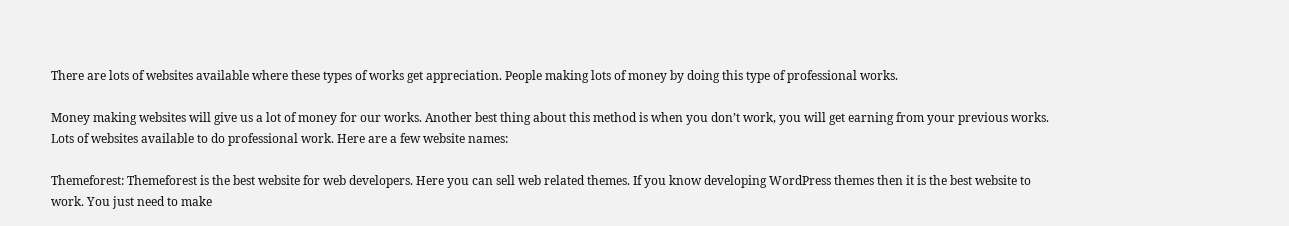There are lots of websites available where these types of works get appreciation. People making lots of money by doing this type of professional works.

Money making websites will give us a lot of money for our works. Another best thing about this method is when you don’t work, you will get earning from your previous works. Lots of websites available to do professional work. Here are a few website names:

Themeforest: Themeforest is the best website for web developers. Here you can sell web related themes. If you know developing WordPress themes then it is the best website to work. You just need to make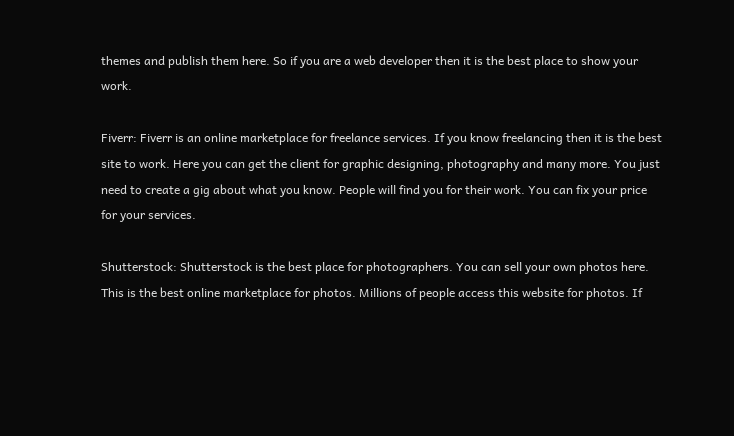themes and publish them here. So if you are a web developer then it is the best place to show your work.

Fiverr: Fiverr is an online marketplace for freelance services. If you know freelancing then it is the best site to work. Here you can get the client for graphic designing, photography and many more. You just need to create a gig about what you know. People will find you for their work. You can fix your price for your services.

Shutterstock: Shutterstock is the best place for photographers. You can sell your own photos here. This is the best online marketplace for photos. Millions of people access this website for photos. If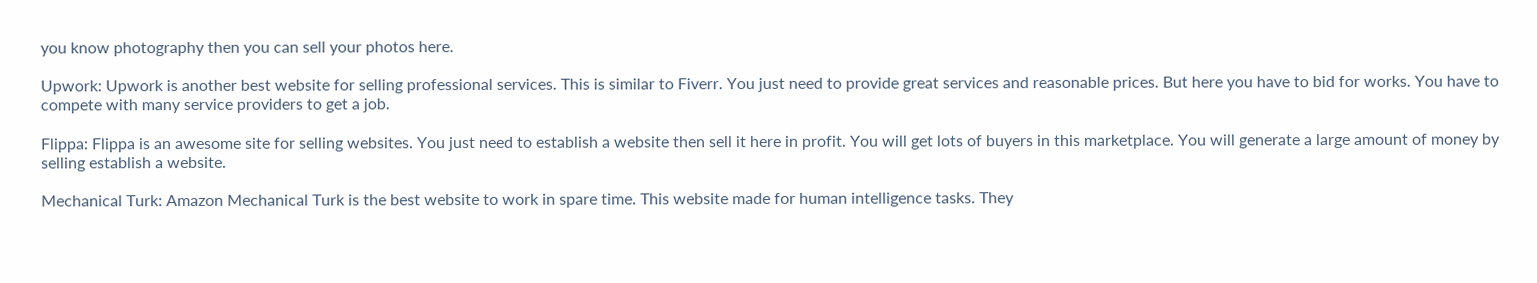you know photography then you can sell your photos here.

Upwork: Upwork is another best website for selling professional services. This is similar to Fiverr. You just need to provide great services and reasonable prices. But here you have to bid for works. You have to compete with many service providers to get a job.

Flippa: Flippa is an awesome site for selling websites. You just need to establish a website then sell it here in profit. You will get lots of buyers in this marketplace. You will generate a large amount of money by selling establish a website.

Mechanical Turk: Amazon Mechanical Turk is the best website to work in spare time. This website made for human intelligence tasks. They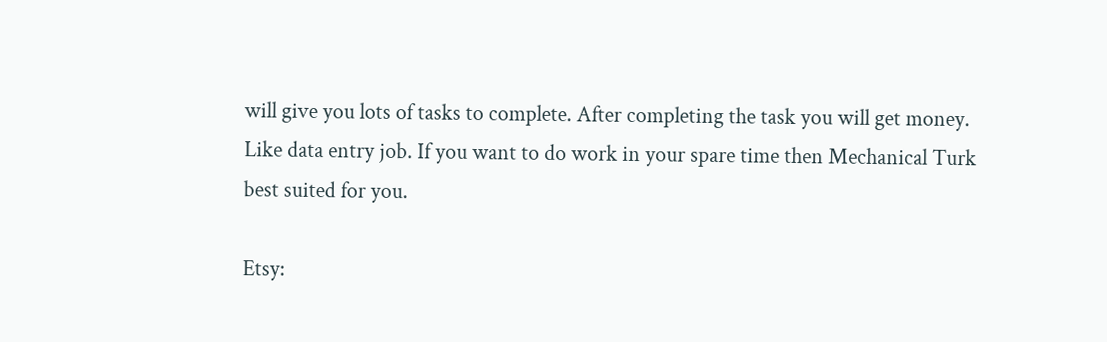will give you lots of tasks to complete. After completing the task you will get money. Like data entry job. If you want to do work in your spare time then Mechanical Turk best suited for you.

Etsy: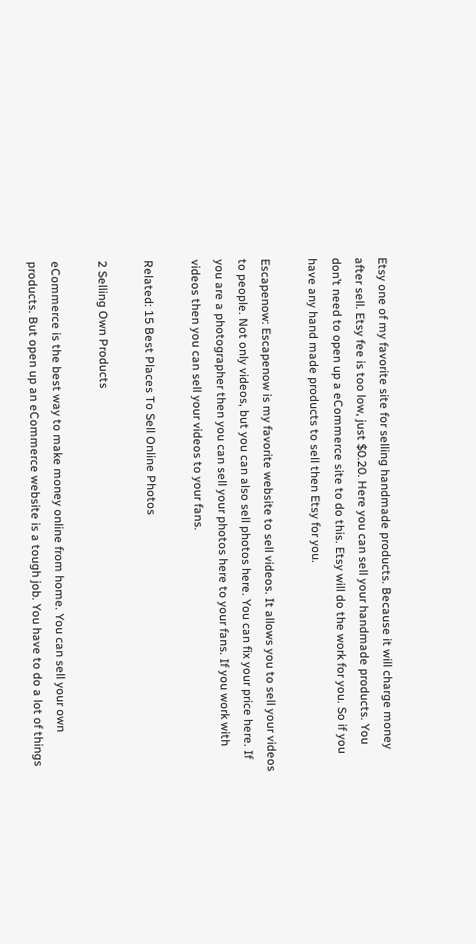Etsy one of my favorite site for selling handmade products. Because it will charge money after sell. Etsy fee is too low, just $0.20. Here you can sell your handmade products. You don’t need to open up a eCommerce site to do this. Etsy will do the work for you. So if you have any hand made products to sell then Etsy for you.

Escapenow: Escapenow is my favorite website to sell videos. It allows you to sell your videos to people. Not only videos, but you can also sell photos here. You can fix your price here. If you are a photographer then you can sell your photos here to your fans. If you work with videos then you can sell your videos to your fans.

Related: 15 Best Places To Sell Online Photos

2 Selling Own Products

eCommerce is the best way to make money online from home. You can sell your own products. But open up an eCommerce website is a tough job. You have to do a lot of things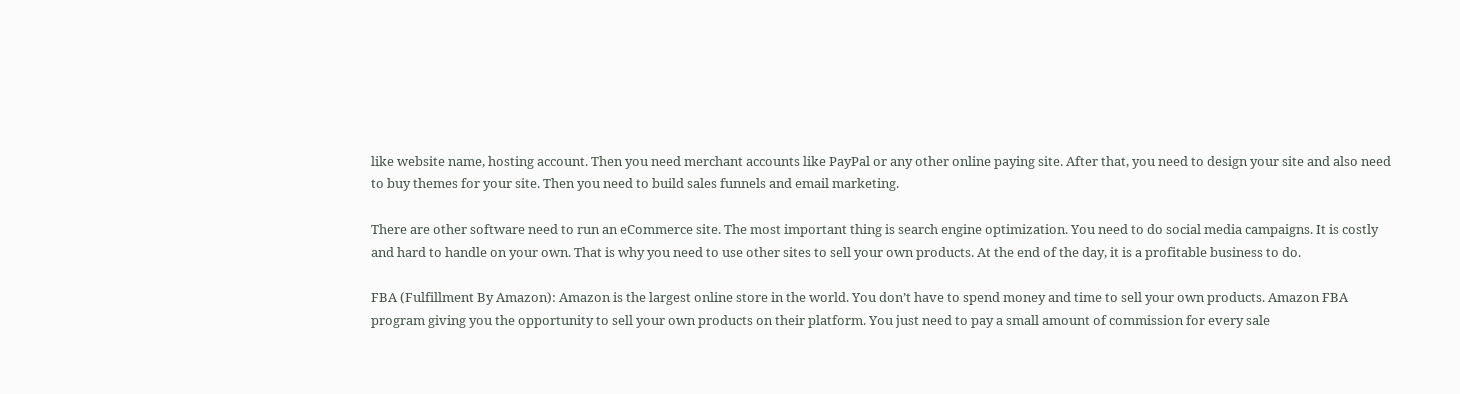like website name, hosting account. Then you need merchant accounts like PayPal or any other online paying site. After that, you need to design your site and also need to buy themes for your site. Then you need to build sales funnels and email marketing.

There are other software need to run an eCommerce site. The most important thing is search engine optimization. You need to do social media campaigns. It is costly and hard to handle on your own. That is why you need to use other sites to sell your own products. At the end of the day, it is a profitable business to do.

FBA (Fulfillment By Amazon): Amazon is the largest online store in the world. You don’t have to spend money and time to sell your own products. Amazon FBA program giving you the opportunity to sell your own products on their platform. You just need to pay a small amount of commission for every sale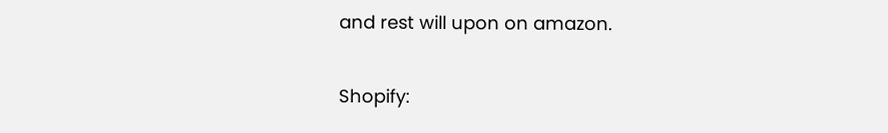and rest will upon on amazon.

Shopify: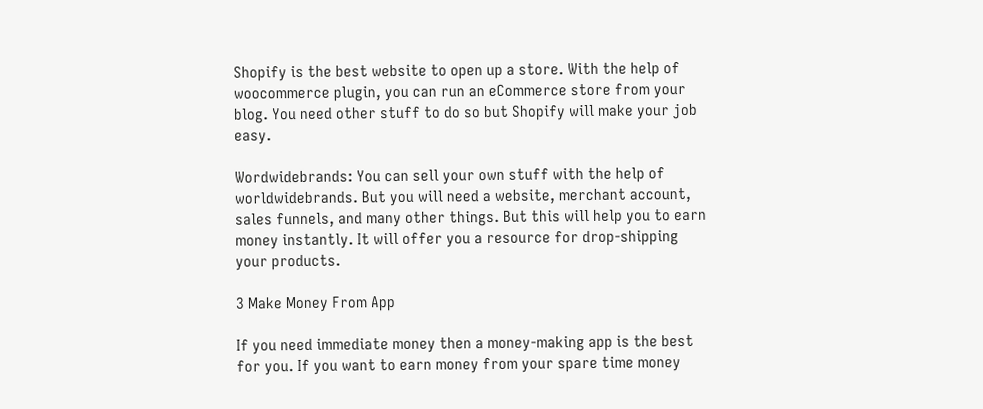Shopify is the best website to open up a store. With the help of woocommerce plugin, you can run an eCommerce store from your blog. You need other stuff to do so but Shopify will make your job easy.

Wordwidebrands: You can sell your own stuff with the help of worldwidebrands. But you will need a website, merchant account, sales funnels, and many other things. But this will help you to earn money instantly. It will offer you a resource for drop-shipping your products.

3 Make Money From App

If you need immediate money then a money-making app is the best for you. If you want to earn money from your spare time money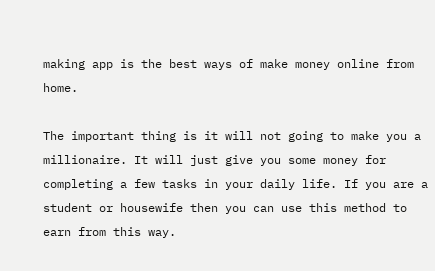making app is the best ways of make money online from home.

The important thing is it will not going to make you a millionaire. It will just give you some money for completing a few tasks in your daily life. If you are a student or housewife then you can use this method to earn from this way.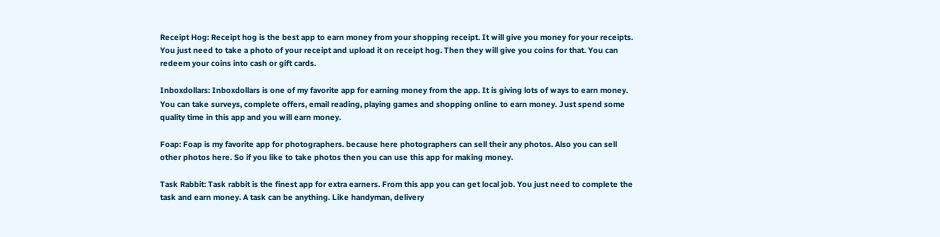Receipt Hog: Receipt hog is the best app to earn money from your shopping receipt. It will give you money for your receipts. You just need to take a photo of your receipt and upload it on receipt hog. Then they will give you coins for that. You can redeem your coins into cash or gift cards.

Inboxdollars: Inboxdollars is one of my favorite app for earning money from the app. It is giving lots of ways to earn money. You can take surveys, complete offers, email reading, playing games and shopping online to earn money. Just spend some quality time in this app and you will earn money.

Foap: Foap is my favorite app for photographers. because here photographers can sell their any photos. Also you can sell other photos here. So if you like to take photos then you can use this app for making money.

Task Rabbit: Task rabbit is the finest app for extra earners. From this app you can get local job. You just need to complete the task and earn money. A task can be anything. Like handyman, delivery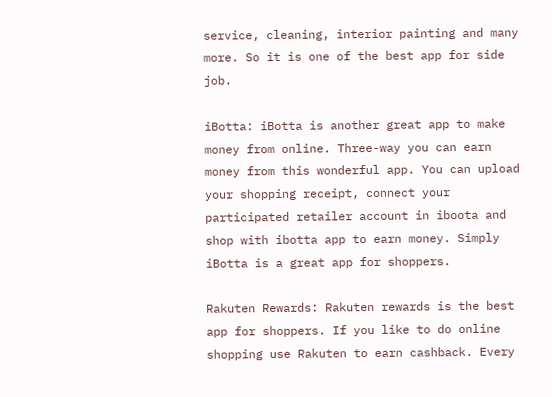service, cleaning, interior painting and many more. So it is one of the best app for side job.

iBotta: iBotta is another great app to make money from online. Three-way you can earn money from this wonderful app. You can upload your shopping receipt, connect your participated retailer account in iboota and shop with ibotta app to earn money. Simply iBotta is a great app for shoppers.

Rakuten Rewards: Rakuten rewards is the best app for shoppers. If you like to do online shopping use Rakuten to earn cashback. Every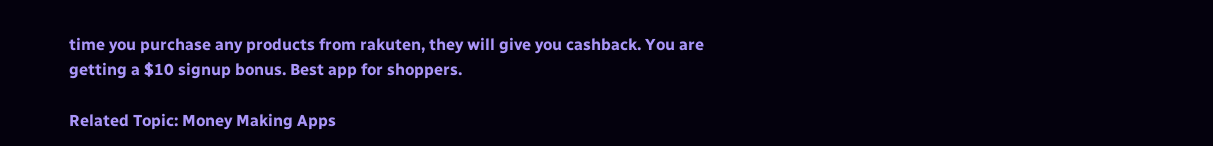time you purchase any products from rakuten, they will give you cashback. You are getting a $10 signup bonus. Best app for shoppers.

Related Topic: Money Making Apps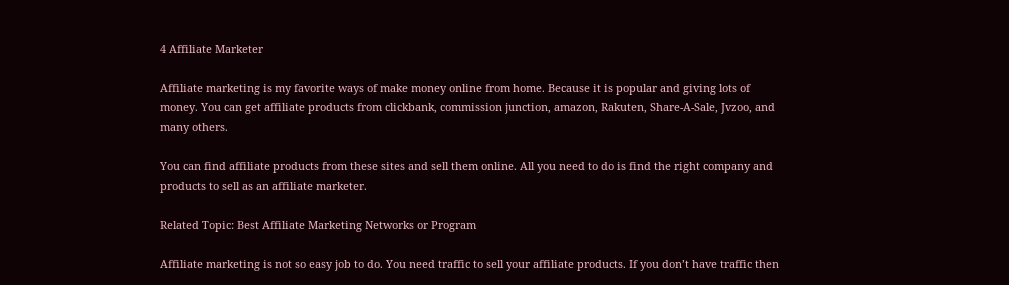4 Affiliate Marketer

Affiliate marketing is my favorite ways of make money online from home. Because it is popular and giving lots of money. You can get affiliate products from clickbank, commission junction, amazon, Rakuten, Share-A-Sale, Jvzoo, and many others.

You can find affiliate products from these sites and sell them online. All you need to do is find the right company and products to sell as an affiliate marketer.

Related Topic: Best Affiliate Marketing Networks or Program

Affiliate marketing is not so easy job to do. You need traffic to sell your affiliate products. If you don’t have traffic then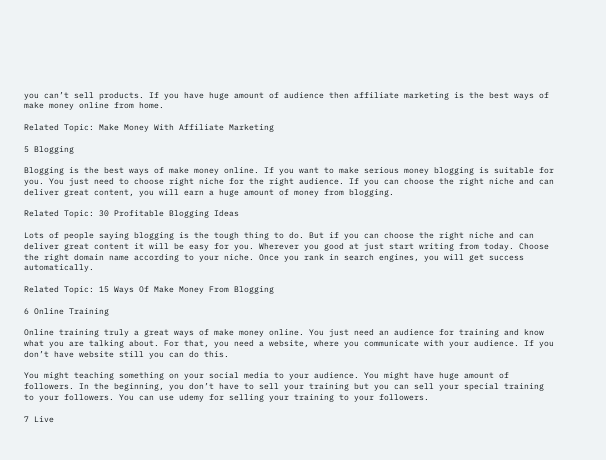you can’t sell products. If you have huge amount of audience then affiliate marketing is the best ways of make money online from home.

Related Topic: Make Money With Affiliate Marketing

5 Blogging

Blogging is the best ways of make money online. If you want to make serious money blogging is suitable for you. You just need to choose right niche for the right audience. If you can choose the right niche and can deliver great content, you will earn a huge amount of money from blogging.

Related Topic: 30 Profitable Blogging Ideas

Lots of people saying blogging is the tough thing to do. But if you can choose the right niche and can deliver great content it will be easy for you. Wherever you good at just start writing from today. Choose the right domain name according to your niche. Once you rank in search engines, you will get success automatically.

Related Topic: 15 Ways Of Make Money From Blogging

6 Online Training

Online training truly a great ways of make money online. You just need an audience for training and know what you are talking about. For that, you need a website, where you communicate with your audience. If you don’t have website still you can do this.

You might teaching something on your social media to your audience. You might have huge amount of followers. In the beginning, you don’t have to sell your training but you can sell your special training to your followers. You can use udemy for selling your training to your followers.

7 Live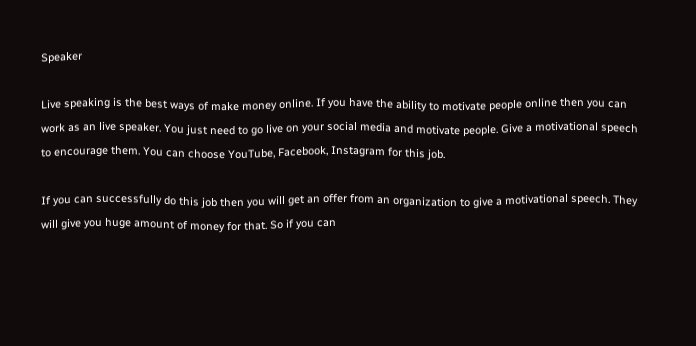Speaker

Live speaking is the best ways of make money online. If you have the ability to motivate people online then you can work as an live speaker. You just need to go live on your social media and motivate people. Give a motivational speech to encourage them. You can choose YouTube, Facebook, Instagram for this job.

If you can successfully do this job then you will get an offer from an organization to give a motivational speech. They will give you huge amount of money for that. So if you can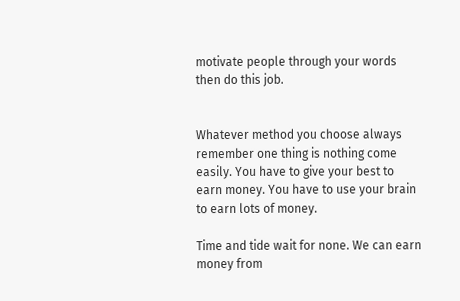motivate people through your words then do this job.


Whatever method you choose always remember one thing is nothing come easily. You have to give your best to earn money. You have to use your brain to earn lots of money.

Time and tide wait for none. We can earn money from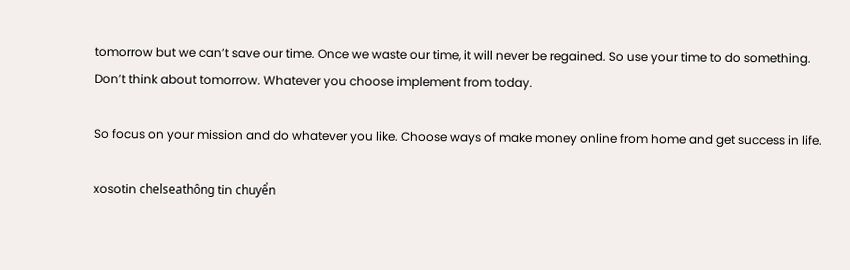tomorrow but we can’t save our time. Once we waste our time, it will never be regained. So use your time to do something. Don’t think about tomorrow. Whatever you choose implement from today.

So focus on your mission and do whatever you like. Choose ways of make money online from home and get success in life.

xosotin chelseathông tin chuyển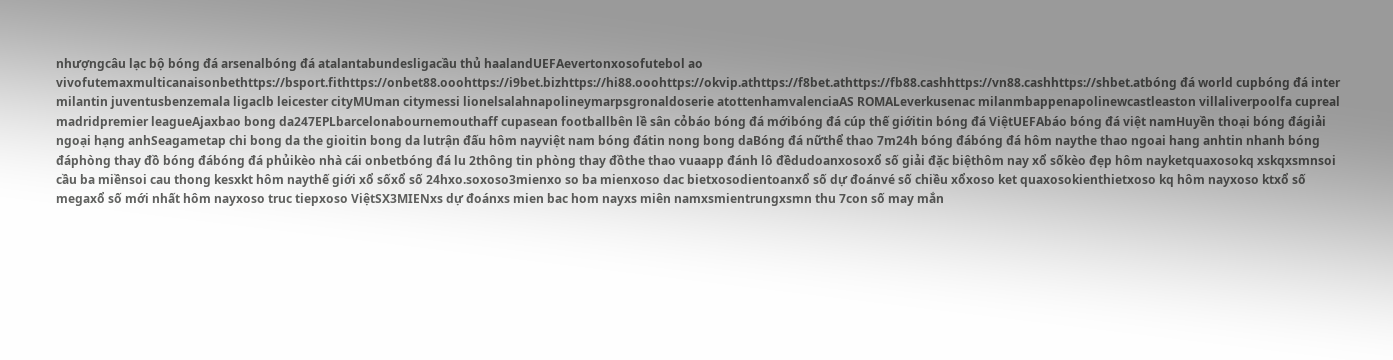nhượngcâu lạc bộ bóng đá arsenalbóng đá atalantabundesligacầu thủ haalandUEFAevertonxosofutebol ao vivofutemaxmulticanaisonbethttps://bsport.fithttps://onbet88.ooohttps://i9bet.bizhttps://hi88.ooohttps://okvip.athttps://f8bet.athttps://fb88.cashhttps://vn88.cashhttps://shbet.atbóng đá world cupbóng đá inter milantin juventusbenzemala ligaclb leicester cityMUman citymessi lionelsalahnapolineymarpsgronaldoserie atottenhamvalenciaAS ROMALeverkusenac milanmbappenapolinewcastleaston villaliverpoolfa cupreal madridpremier leagueAjaxbao bong da247EPLbarcelonabournemouthaff cupasean footballbên lề sân cỏbáo bóng đá mớibóng đá cúp thế giớitin bóng đá ViệtUEFAbáo bóng đá việt namHuyền thoại bóng đágiải ngoại hạng anhSeagametap chi bong da the gioitin bong da lutrận đấu hôm nayviệt nam bóng đátin nong bong daBóng đá nữthể thao 7m24h bóng đábóng đá hôm naythe thao ngoai hang anhtin nhanh bóng đáphòng thay đồ bóng đábóng đá phủikèo nhà cái onbetbóng đá lu 2thông tin phòng thay đồthe thao vuaapp đánh lô đềdudoanxosoxổ số giải đặc biệthôm nay xổ sốkèo đẹp hôm nayketquaxosokq xskqxsmnsoi cầu ba miềnsoi cau thong kesxkt hôm naythế giới xổ sốxổ số 24hxo.soxoso3mienxo so ba mienxoso dac bietxosodientoanxổ số dự đoánvé số chiều xổxoso ket quaxosokienthietxoso kq hôm nayxoso ktxổ số megaxổ số mới nhất hôm nayxoso truc tiepxoso ViệtSX3MIENxs dự đoánxs mien bac hom nayxs miên namxsmientrungxsmn thu 7con số may mắn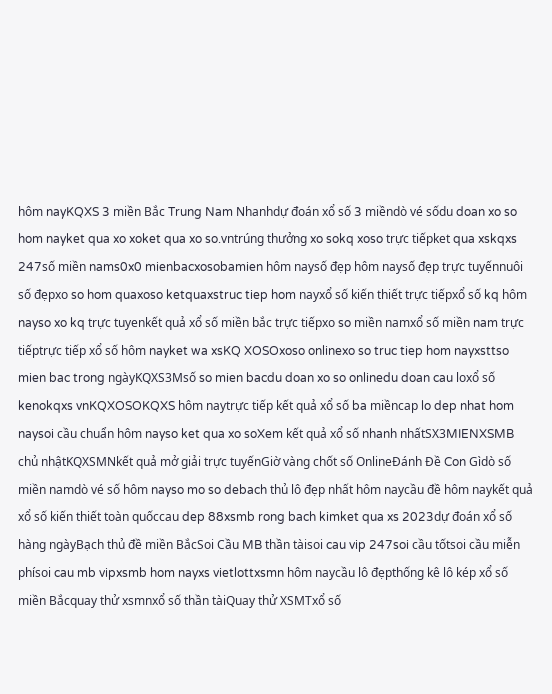hôm nayKQXS 3 miền Bắc Trung Nam Nhanhdự đoán xổ số 3 miềndò vé sốdu doan xo so hom nayket qua xo xoket qua xo so.vntrúng thưởng xo sokq xoso trực tiếpket qua xskqxs 247số miền nams0x0 mienbacxosobamien hôm naysố đẹp hôm naysố đẹp trực tuyếnnuôi số đẹpxo so hom quaxoso ketquaxstruc tiep hom nayxổ số kiến thiết trực tiếpxổ số kq hôm nayso xo kq trực tuyenkết quả xổ số miền bắc trực tiếpxo so miền namxổ số miền nam trực tiếptrực tiếp xổ số hôm nayket wa xsKQ XOSOxoso onlinexo so truc tiep hom nayxsttso mien bac trong ngàyKQXS3Msố so mien bacdu doan xo so onlinedu doan cau loxổ số kenokqxs vnKQXOSOKQXS hôm naytrực tiếp kết quả xổ số ba miềncap lo dep nhat hom naysoi cầu chuẩn hôm nayso ket qua xo soXem kết quả xổ số nhanh nhấtSX3MIENXSMB chủ nhậtKQXSMNkết quả mở giải trực tuyếnGiờ vàng chốt số OnlineĐánh Đề Con Gìdò số miền namdò vé số hôm nayso mo so debach thủ lô đẹp nhất hôm naycầu đề hôm naykết quả xổ số kiến thiết toàn quốccau dep 88xsmb rong bach kimket qua xs 2023dự đoán xổ số hàng ngàyBạch thủ đề miền BắcSoi Cầu MB thần tàisoi cau vip 247soi cầu tốtsoi cầu miễn phísoi cau mb vipxsmb hom nayxs vietlottxsmn hôm naycầu lô đẹpthống kê lô kép xổ số miền Bắcquay thử xsmnxổ số thần tàiQuay thử XSMTxổ số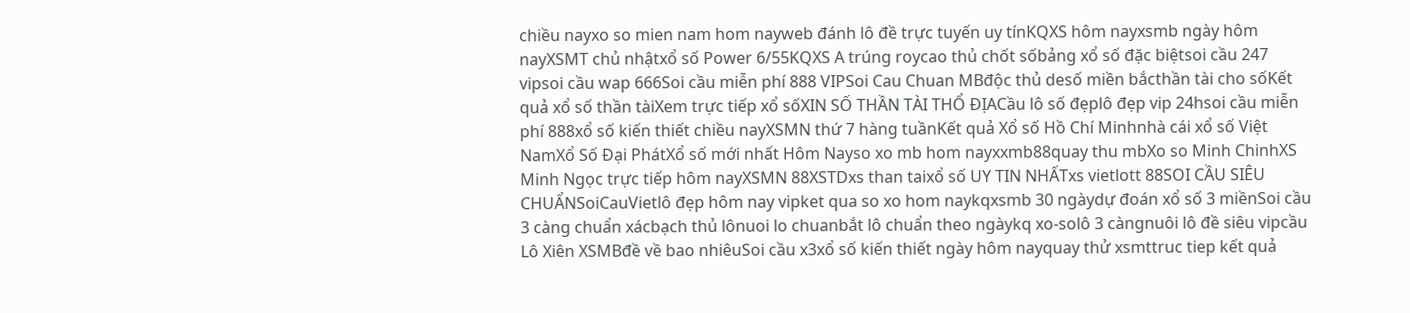chiều nayxo so mien nam hom nayweb đánh lô đề trực tuyến uy tínKQXS hôm nayxsmb ngày hôm nayXSMT chủ nhậtxổ số Power 6/55KQXS A trúng roycao thủ chốt sốbảng xổ số đặc biệtsoi cầu 247 vipsoi cầu wap 666Soi cầu miễn phí 888 VIPSoi Cau Chuan MBđộc thủ desố miền bắcthần tài cho sốKết quả xổ số thần tàiXem trực tiếp xổ sốXIN SỐ THẦN TÀI THỔ ĐỊACầu lô số đẹplô đẹp vip 24hsoi cầu miễn phí 888xổ số kiến thiết chiều nayXSMN thứ 7 hàng tuầnKết quả Xổ số Hồ Chí Minhnhà cái xổ số Việt NamXổ Số Đại PhátXổ số mới nhất Hôm Nayso xo mb hom nayxxmb88quay thu mbXo so Minh ChinhXS Minh Ngọc trực tiếp hôm nayXSMN 88XSTDxs than taixổ số UY TIN NHẤTxs vietlott 88SOI CẦU SIÊU CHUẨNSoiCauVietlô đẹp hôm nay vipket qua so xo hom naykqxsmb 30 ngàydự đoán xổ số 3 miềnSoi cầu 3 càng chuẩn xácbạch thủ lônuoi lo chuanbắt lô chuẩn theo ngàykq xo-solô 3 càngnuôi lô đề siêu vipcầu Lô Xiên XSMBđề về bao nhiêuSoi cầu x3xổ số kiến thiết ngày hôm nayquay thử xsmttruc tiep kết quả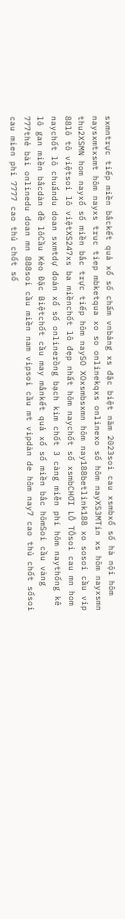sxmntrực tiếp miền bắckết quả xổ số chấm vnbảng xs đặc biệt năm 2023soi cau xsmbxổ số hà nội hôm naysxmtxsmt hôm nayxs truc tiep mbketqua xo so onlinekqxs onlinexo số hôm nayXS3MTin xs hôm nayxsmn thu2XSMN hom nayxổ số miền bắc trực tiếp hôm naySO XOxsmbsxmn hôm nay188betlink188 xo sosoi cầu vip 88lô tô việtsoi lô việtXS247xs ba miềnchốt lô đẹp nhất hôm naychốt số xsmbCHƠI LÔ TÔsoi cau mn hom naychốt lô chuẩndu doan sxmtdự đoán xổ số onlinerồng bạch kim chốt 3 càng miễn phí hôm naythống kê lô gan miền bắcdàn đề lôCầu Kèo Đặc Biệtchốt cầu may mắnkết quả xổ số miền bắc hômSoi cầu vàng 777thẻ bài onlinedu doan mn 888soi cầu miền nam vipsoi cầu mt vipdàn de hôm nay7 cao thủ chốt sốsoi cau mien phi 7777 cao thủ chốt số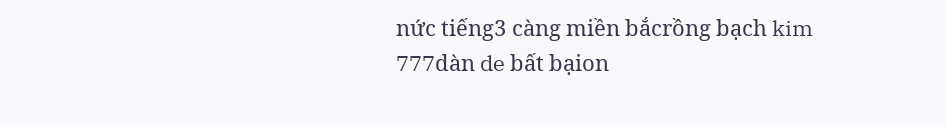nức tiếng3 càng miền bắcrồng bạch kim 777dàn de bất bạion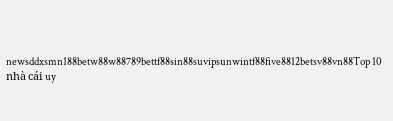newsddxsmn188betw88w88789bettf88sin88suvipsunwintf88five8812betsv88vn88Top 10 nhà cái uy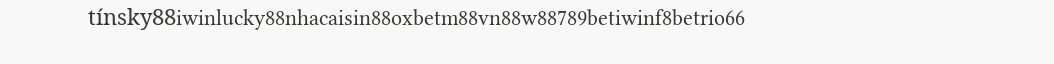tínsky88iwinlucky88nhacaisin88oxbetm88vn88w88789betiwinf8betrio66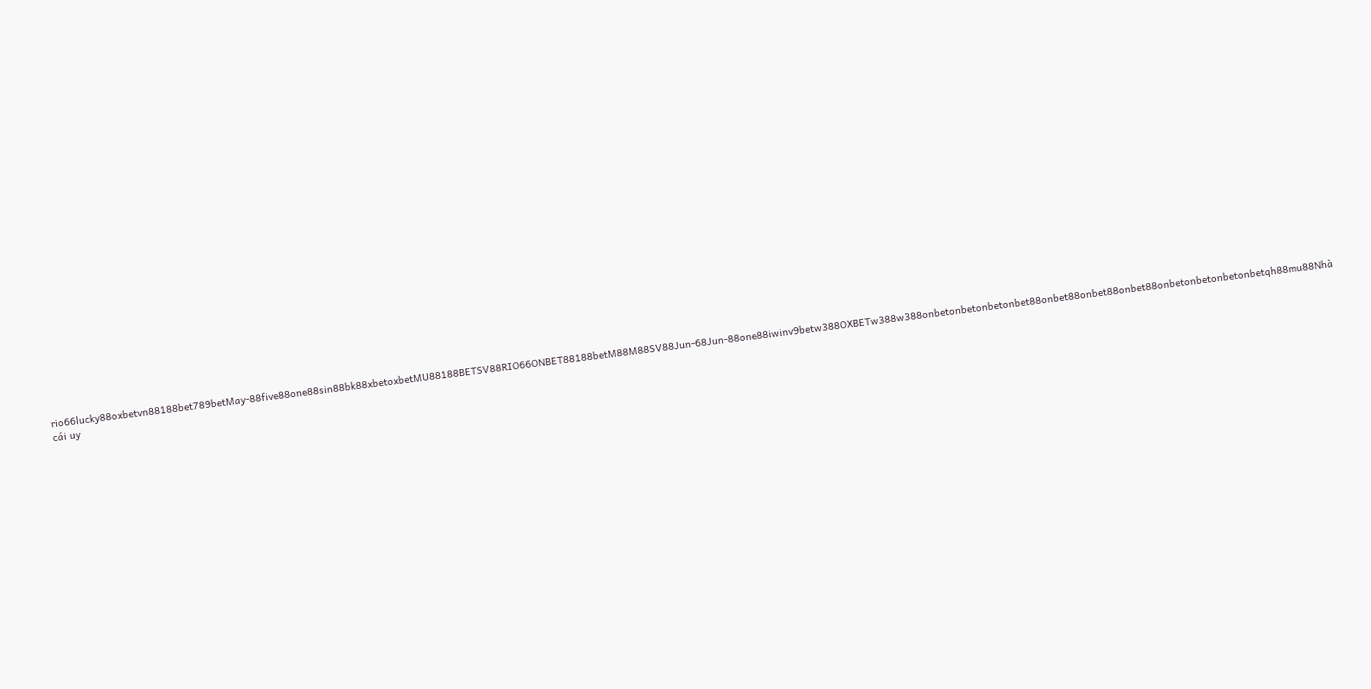rio66lucky88oxbetvn88188bet789betMay-88five88one88sin88bk88xbetoxbetMU88188BETSV88RIO66ONBET88188betM88M88SV88Jun-68Jun-88one88iwinv9betw388OXBETw388w388onbetonbetonbetonbet88onbet88onbet88onbet88onbetonbetonbetonbetqh88mu88Nhà cái uy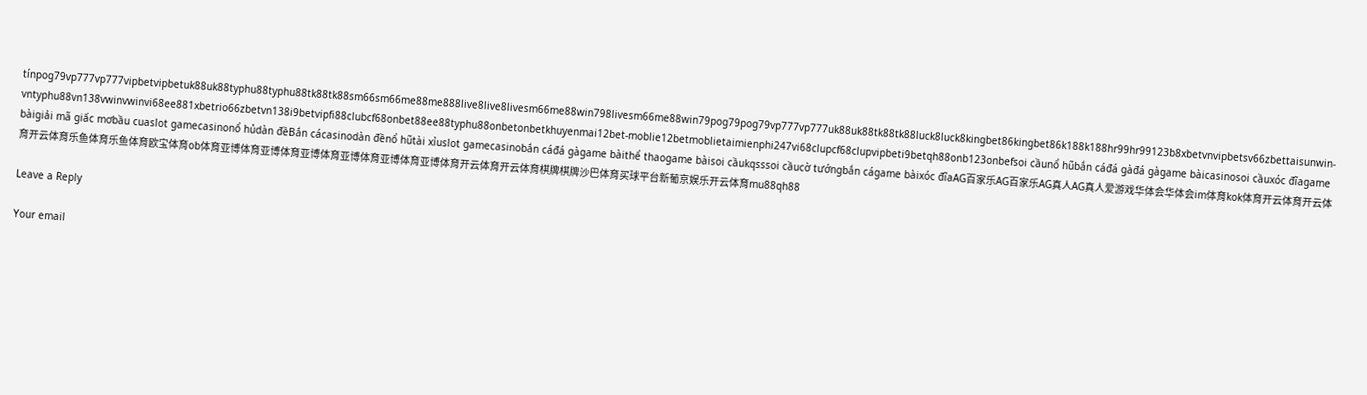tínpog79vp777vp777vipbetvipbetuk88uk88typhu88typhu88tk88tk88sm66sm66me88me888live8live8livesm66me88win798livesm66me88win79pog79pog79vp777vp777uk88uk88tk88tk88luck8luck8kingbet86kingbet86k188k188hr99hr99123b8xbetvnvipbetsv66zbettaisunwin-vntyphu88vn138vwinvwinvi68ee881xbetrio66zbetvn138i9betvipfi88clubcf68onbet88ee88typhu88onbetonbetkhuyenmai12bet-moblie12betmoblietaimienphi247vi68clupcf68clupvipbeti9betqh88onb123onbefsoi cầunổ hũbắn cáđá gàđá gàgame bàicasinosoi cầuxóc đĩagame bàigiải mã giấc mơbầu cuaslot gamecasinonổ hủdàn đềBắn cácasinodàn đềnổ hũtài xỉuslot gamecasinobắn cáđá gàgame bàithể thaogame bàisoi cầukqsssoi cầucờ tướngbắn cágame bàixóc đĩaAG百家乐AG百家乐AG真人AG真人爱游戏华体会华体会im体育kok体育开云体育开云体育开云体育乐鱼体育乐鱼体育欧宝体育ob体育亚博体育亚博体育亚博体育亚博体育亚博体育亚博体育开云体育开云体育棋牌棋牌沙巴体育买球平台新葡京娱乐开云体育mu88qh88

Leave a Reply

Your email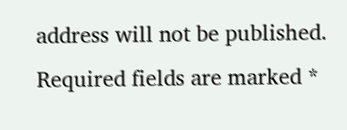address will not be published. Required fields are marked *